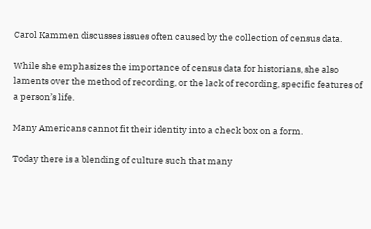Carol Kammen discusses issues often caused by the collection of census data.

While she emphasizes the importance of census data for historians, she also laments over the method of recording, or the lack of recording, specific features of a person’s life.

Many Americans cannot fit their identity into a check box on a form.

Today there is a blending of culture such that many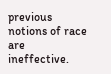previous notions of race are ineffective.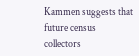Kammen suggests that future census collectors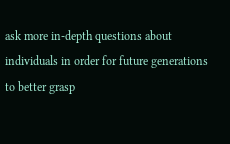ask more in-depth questions about individuals in order for future generations to better grasp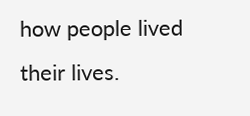how people lived their lives.